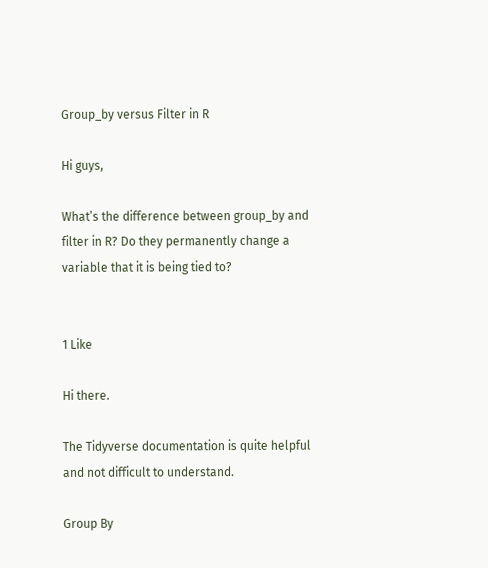Group_by versus Filter in R

Hi guys,

What’s the difference between group_by and filter in R? Do they permanently change a variable that it is being tied to?


1 Like

Hi there.

The Tidyverse documentation is quite helpful and not difficult to understand.

Group By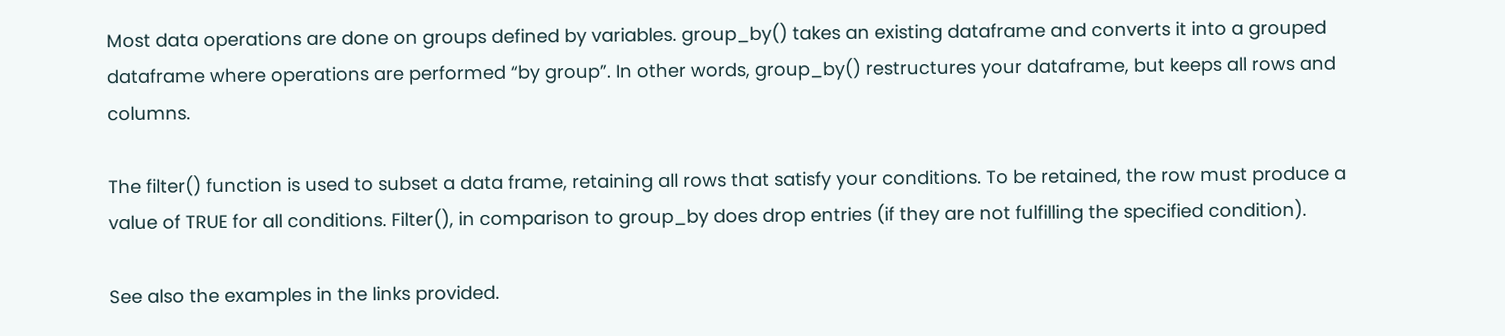Most data operations are done on groups defined by variables. group_by() takes an existing dataframe and converts it into a grouped dataframe where operations are performed “by group”. In other words, group_by() restructures your dataframe, but keeps all rows and columns.

The filter() function is used to subset a data frame, retaining all rows that satisfy your conditions. To be retained, the row must produce a value of TRUE for all conditions. Filter(), in comparison to group_by does drop entries (if they are not fulfilling the specified condition).

See also the examples in the links provided.